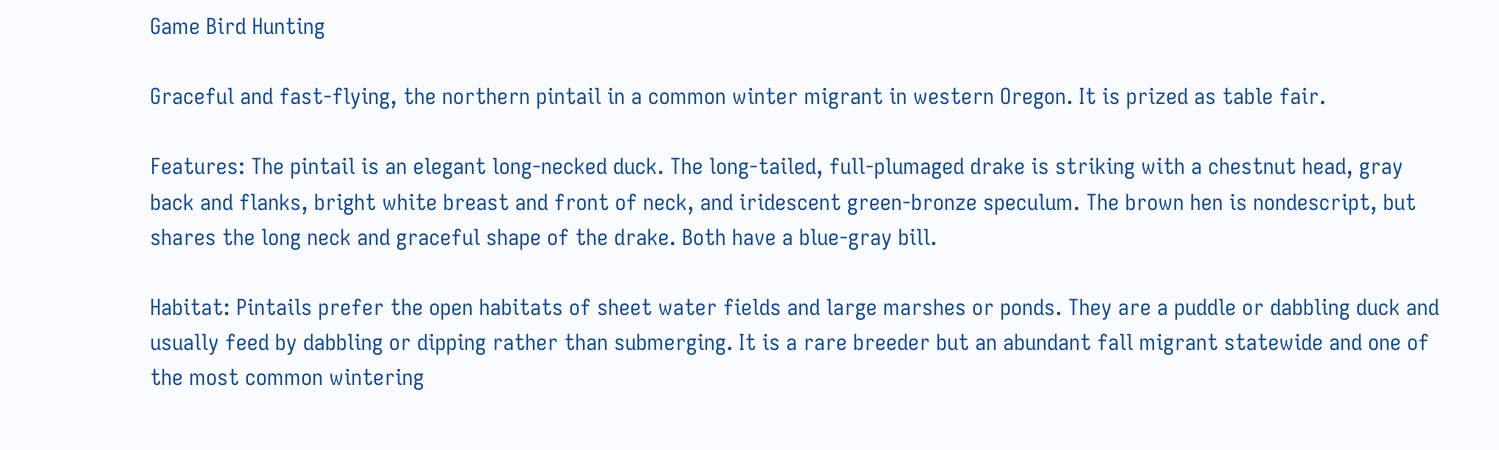Game Bird Hunting

Graceful and fast-flying, the northern pintail in a common winter migrant in western Oregon. It is prized as table fair.

Features: The pintail is an elegant long-necked duck. The long-tailed, full-plumaged drake is striking with a chestnut head, gray back and flanks, bright white breast and front of neck, and iridescent green-bronze speculum. The brown hen is nondescript, but shares the long neck and graceful shape of the drake. Both have a blue-gray bill.

Habitat: Pintails prefer the open habitats of sheet water fields and large marshes or ponds. They are a puddle or dabbling duck and usually feed by dabbling or dipping rather than submerging. It is a rare breeder but an abundant fall migrant statewide and one of the most common wintering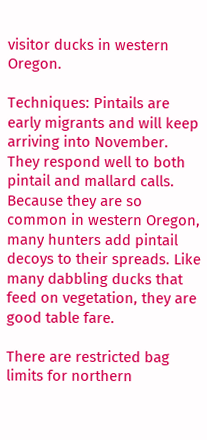visitor ducks in western Oregon.

Techniques: Pintails are early migrants and will keep arriving into November. They respond well to both pintail and mallard calls. Because they are so common in western Oregon, many hunters add pintail decoys to their spreads. Like many dabbling ducks that feed on vegetation, they are good table fare.

There are restricted bag limits for northern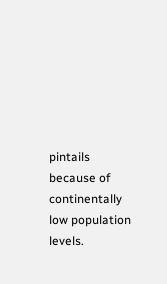pintails because of continentally low population levels.